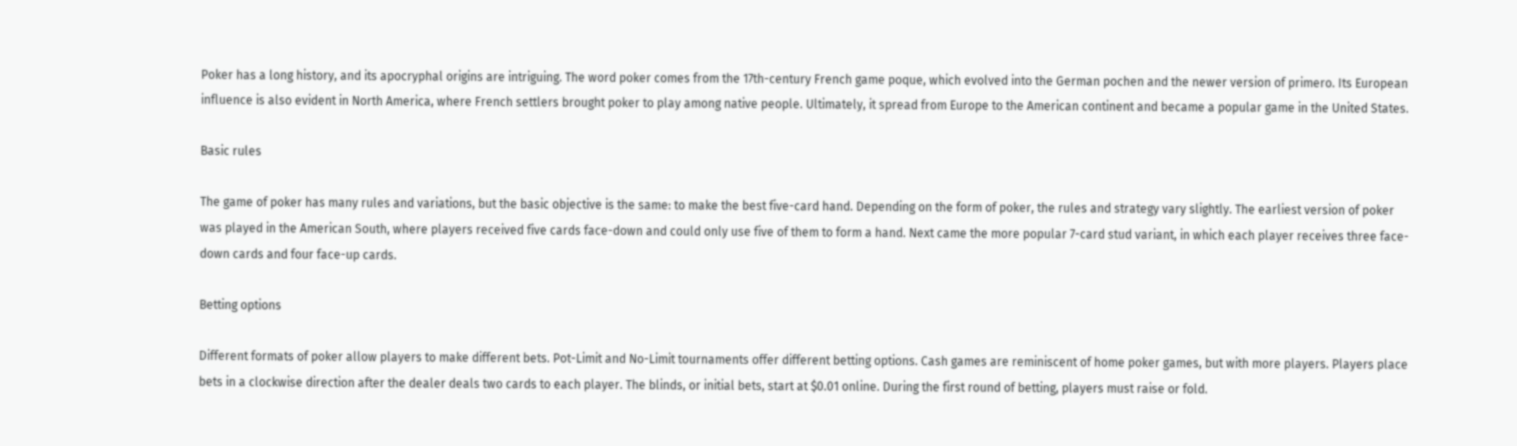Poker has a long history, and its apocryphal origins are intriguing. The word poker comes from the 17th-century French game poque, which evolved into the German pochen and the newer version of primero. Its European influence is also evident in North America, where French settlers brought poker to play among native people. Ultimately, it spread from Europe to the American continent and became a popular game in the United States.

Basic rules

The game of poker has many rules and variations, but the basic objective is the same: to make the best five-card hand. Depending on the form of poker, the rules and strategy vary slightly. The earliest version of poker was played in the American South, where players received five cards face-down and could only use five of them to form a hand. Next came the more popular 7-card stud variant, in which each player receives three face-down cards and four face-up cards.

Betting options

Different formats of poker allow players to make different bets. Pot-Limit and No-Limit tournaments offer different betting options. Cash games are reminiscent of home poker games, but with more players. Players place bets in a clockwise direction after the dealer deals two cards to each player. The blinds, or initial bets, start at $0.01 online. During the first round of betting, players must raise or fold.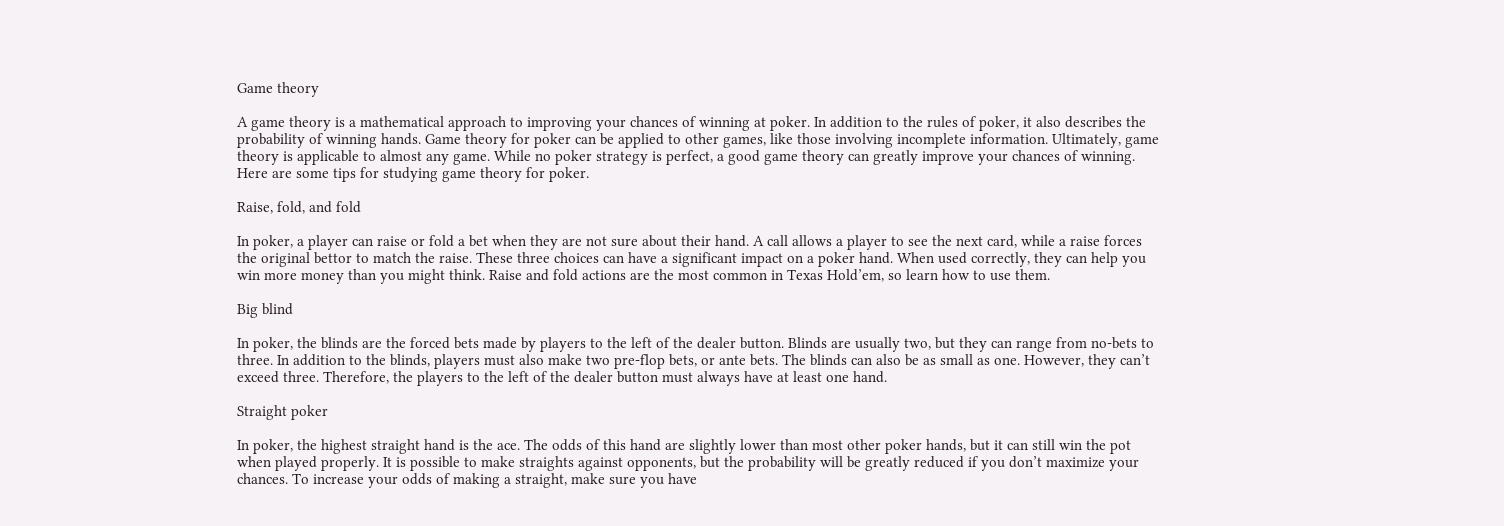Game theory

A game theory is a mathematical approach to improving your chances of winning at poker. In addition to the rules of poker, it also describes the probability of winning hands. Game theory for poker can be applied to other games, like those involving incomplete information. Ultimately, game theory is applicable to almost any game. While no poker strategy is perfect, a good game theory can greatly improve your chances of winning. Here are some tips for studying game theory for poker.

Raise, fold, and fold

In poker, a player can raise or fold a bet when they are not sure about their hand. A call allows a player to see the next card, while a raise forces the original bettor to match the raise. These three choices can have a significant impact on a poker hand. When used correctly, they can help you win more money than you might think. Raise and fold actions are the most common in Texas Hold’em, so learn how to use them.

Big blind

In poker, the blinds are the forced bets made by players to the left of the dealer button. Blinds are usually two, but they can range from no-bets to three. In addition to the blinds, players must also make two pre-flop bets, or ante bets. The blinds can also be as small as one. However, they can’t exceed three. Therefore, the players to the left of the dealer button must always have at least one hand.

Straight poker

In poker, the highest straight hand is the ace. The odds of this hand are slightly lower than most other poker hands, but it can still win the pot when played properly. It is possible to make straights against opponents, but the probability will be greatly reduced if you don’t maximize your chances. To increase your odds of making a straight, make sure you have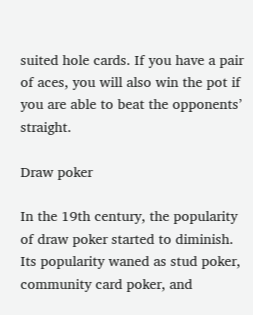suited hole cards. If you have a pair of aces, you will also win the pot if you are able to beat the opponents’ straight.

Draw poker

In the 19th century, the popularity of draw poker started to diminish. Its popularity waned as stud poker, community card poker, and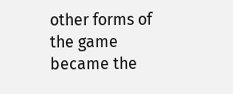other forms of the game became the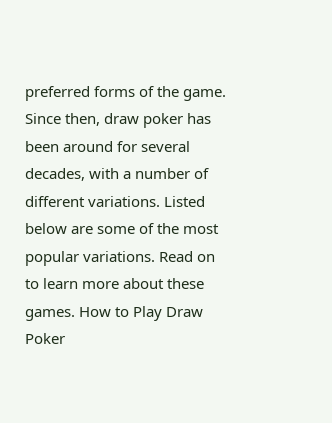preferred forms of the game. Since then, draw poker has been around for several decades, with a number of different variations. Listed below are some of the most popular variations. Read on to learn more about these games. How to Play Draw Poker